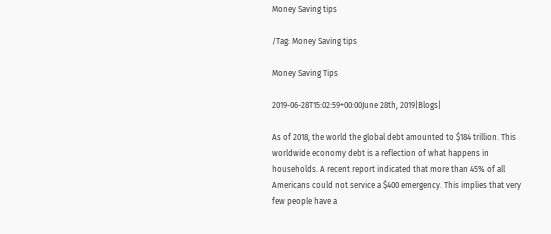Money Saving tips

/Tag: Money Saving tips

Money Saving Tips

2019-06-28T15:02:59+00:00June 28th, 2019|Blogs|

As of 2018, the world the global debt amounted to $184 trillion. This worldwide economy debt is a reflection of what happens in households. A recent report indicated that more than 45% of all Americans could not service a $400 emergency. This implies that very few people have a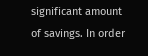significant amount of savings. In order